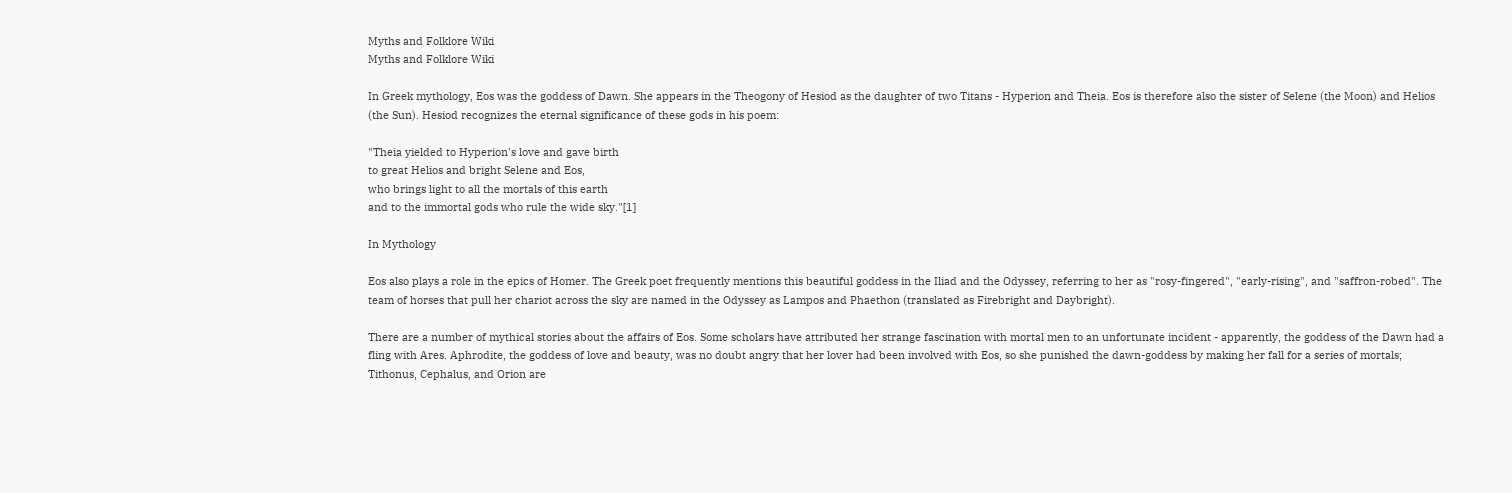Myths and Folklore Wiki
Myths and Folklore Wiki

In Greek mythology, Eos was the goddess of Dawn. She appears in the Theogony of Hesiod as the daughter of two Titans - Hyperion and Theia. Eos is therefore also the sister of Selene (the Moon) and Helios (the Sun). Hesiod recognizes the eternal significance of these gods in his poem:

"Theia yielded to Hyperion's love and gave birth
to great Helios and bright Selene and Eos,
who brings light to all the mortals of this earth
and to the immortal gods who rule the wide sky."[1]

In Mythology

Eos also plays a role in the epics of Homer. The Greek poet frequently mentions this beautiful goddess in the Iliad and the Odyssey, referring to her as "rosy-fingered", "early-rising", and "saffron-robed". The team of horses that pull her chariot across the sky are named in the Odyssey as Lampos and Phaethon (translated as Firebright and Daybright).

There are a number of mythical stories about the affairs of Eos. Some scholars have attributed her strange fascination with mortal men to an unfortunate incident - apparently, the goddess of the Dawn had a fling with Ares. Aphrodite, the goddess of love and beauty, was no doubt angry that her lover had been involved with Eos, so she punished the dawn-goddess by making her fall for a series of mortals; Tithonus, Cephalus, and Orion are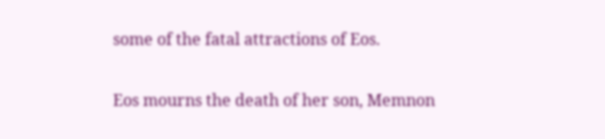some of the fatal attractions of Eos.

Eos mourns the death of her son, Memnon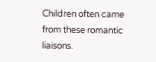Children often came from these romantic liaisons.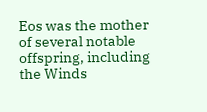Eos was the mother of several notable offspring, including the Winds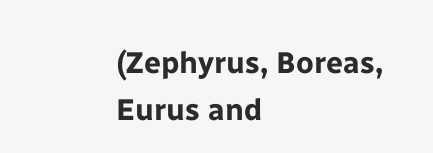(Zephyrus, Boreas, Eurus and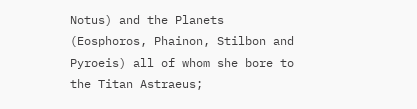Notus) and the Planets (Eosphoros, Phainon, Stilbon and Pyroeis) all of whom she bore to the Titan Astraeus;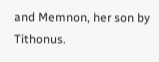and Memnon, her son by Tithonus.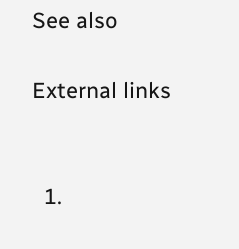See also

External links


  1.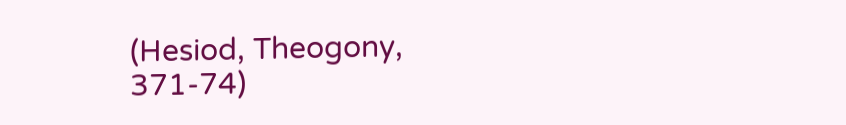(Hesiod, Theogony, 371-74)